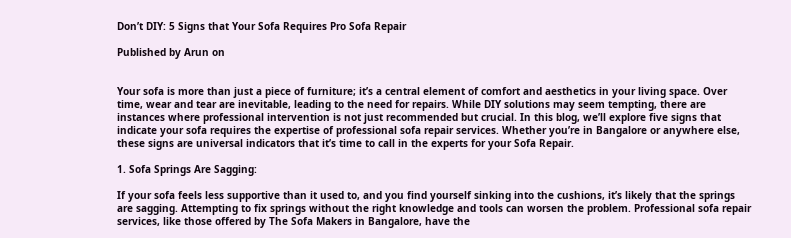Don’t DIY: 5 Signs that Your Sofa Requires Pro Sofa Repair

Published by Arun on


Your sofa is more than just a piece of furniture; it’s a central element of comfort and aesthetics in your living space. Over time, wear and tear are inevitable, leading to the need for repairs. While DIY solutions may seem tempting, there are instances where professional intervention is not just recommended but crucial. In this blog, we’ll explore five signs that indicate your sofa requires the expertise of professional sofa repair services. Whether you’re in Bangalore or anywhere else, these signs are universal indicators that it’s time to call in the experts for your Sofa Repair.

1. Sofa Springs Are Sagging:

If your sofa feels less supportive than it used to, and you find yourself sinking into the cushions, it’s likely that the springs are sagging. Attempting to fix springs without the right knowledge and tools can worsen the problem. Professional sofa repair services, like those offered by The Sofa Makers in Bangalore, have the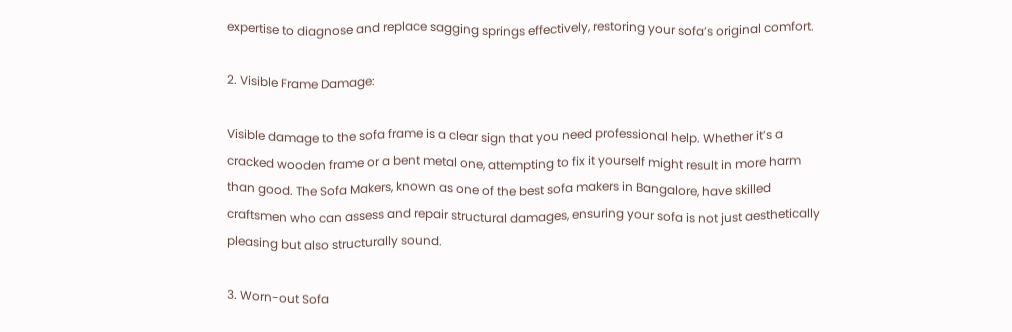expertise to diagnose and replace sagging springs effectively, restoring your sofa’s original comfort.

2. Visible Frame Damage:

Visible damage to the sofa frame is a clear sign that you need professional help. Whether it’s a cracked wooden frame or a bent metal one, attempting to fix it yourself might result in more harm than good. The Sofa Makers, known as one of the best sofa makers in Bangalore, have skilled craftsmen who can assess and repair structural damages, ensuring your sofa is not just aesthetically pleasing but also structurally sound.

3. Worn-out Sofa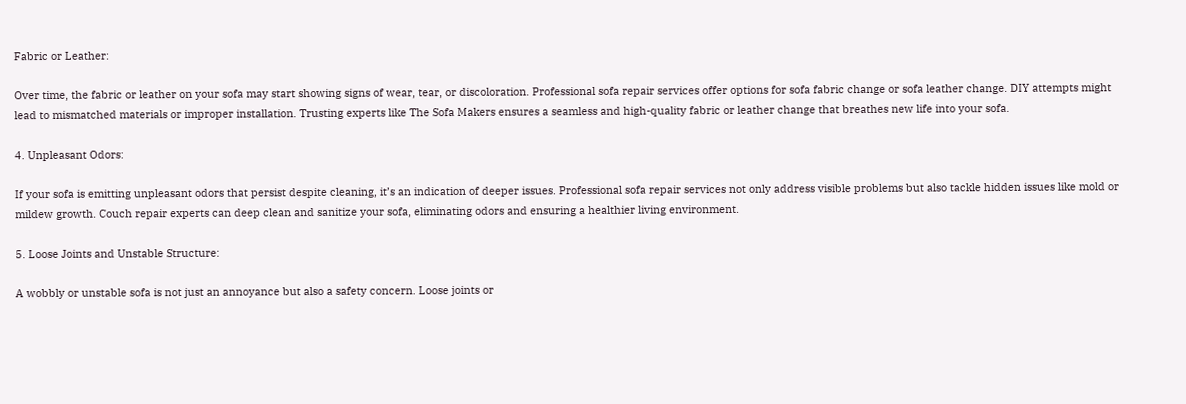Fabric or Leather:

Over time, the fabric or leather on your sofa may start showing signs of wear, tear, or discoloration. Professional sofa repair services offer options for sofa fabric change or sofa leather change. DIY attempts might lead to mismatched materials or improper installation. Trusting experts like The Sofa Makers ensures a seamless and high-quality fabric or leather change that breathes new life into your sofa.

4. Unpleasant Odors:

If your sofa is emitting unpleasant odors that persist despite cleaning, it’s an indication of deeper issues. Professional sofa repair services not only address visible problems but also tackle hidden issues like mold or mildew growth. Couch repair experts can deep clean and sanitize your sofa, eliminating odors and ensuring a healthier living environment.

5. Loose Joints and Unstable Structure:

A wobbly or unstable sofa is not just an annoyance but also a safety concern. Loose joints or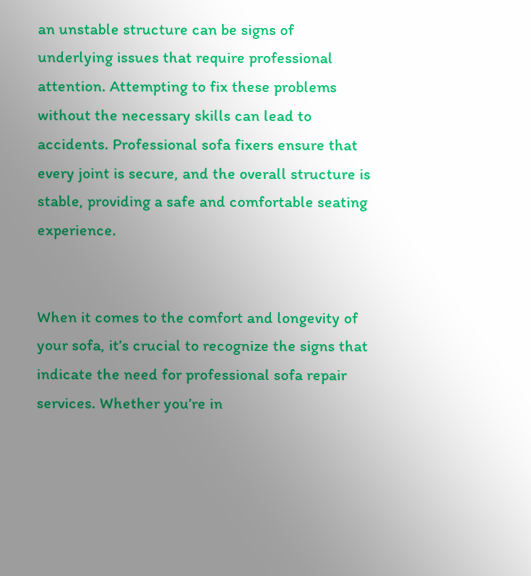an unstable structure can be signs of underlying issues that require professional attention. Attempting to fix these problems without the necessary skills can lead to accidents. Professional sofa fixers ensure that every joint is secure, and the overall structure is stable, providing a safe and comfortable seating experience.


When it comes to the comfort and longevity of your sofa, it’s crucial to recognize the signs that indicate the need for professional sofa repair services. Whether you’re in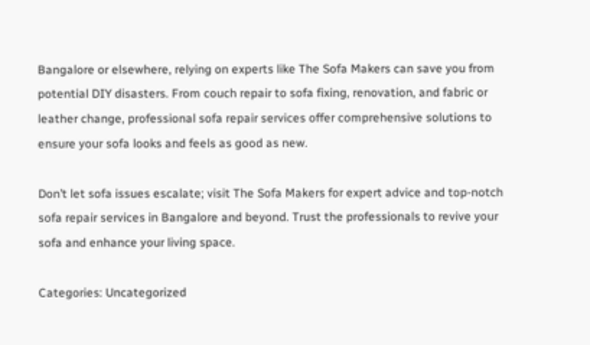Bangalore or elsewhere, relying on experts like The Sofa Makers can save you from potential DIY disasters. From couch repair to sofa fixing, renovation, and fabric or leather change, professional sofa repair services offer comprehensive solutions to ensure your sofa looks and feels as good as new.

Don’t let sofa issues escalate; visit The Sofa Makers for expert advice and top-notch sofa repair services in Bangalore and beyond. Trust the professionals to revive your sofa and enhance your living space.

Categories: Uncategorized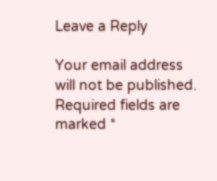Leave a Reply

Your email address will not be published. Required fields are marked *